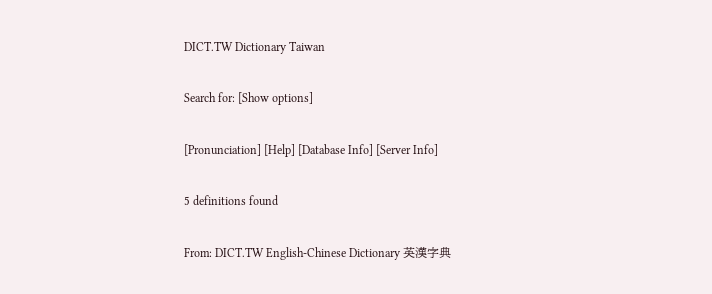DICT.TW Dictionary Taiwan

Search for: [Show options]

[Pronunciation] [Help] [Database Info] [Server Info]

5 definitions found

From: DICT.TW English-Chinese Dictionary 英漢字典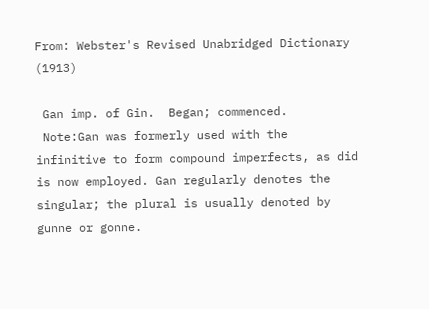From: Webster's Revised Unabridged Dictionary (1913)

 Gan imp. of Gin.  Began; commenced.
 Note:Gan was formerly used with the infinitive to form compound imperfects, as did is now employed. Gan regularly denotes the singular; the plural is usually denoted by gunne or gonne.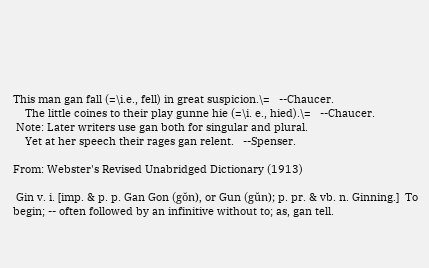This man gan fall (=\i.e., fell) in great suspicion.\=   --Chaucer.
    The little coines to their play gunne hie (=\i. e., hied).\=   --Chaucer.
 Note: Later writers use gan both for singular and plural.
    Yet at her speech their rages gan relent.   --Spenser.

From: Webster's Revised Unabridged Dictionary (1913)

 Gin v. i. [imp. & p. p. Gan Gon (gŏn), or Gun (gŭn); p. pr. & vb. n. Ginning.]  To begin; -- often followed by an infinitive without to; as, gan tell.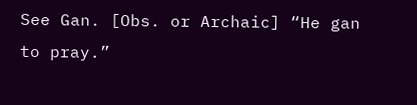See Gan. [Obs. or Archaic] “He gan to pray.”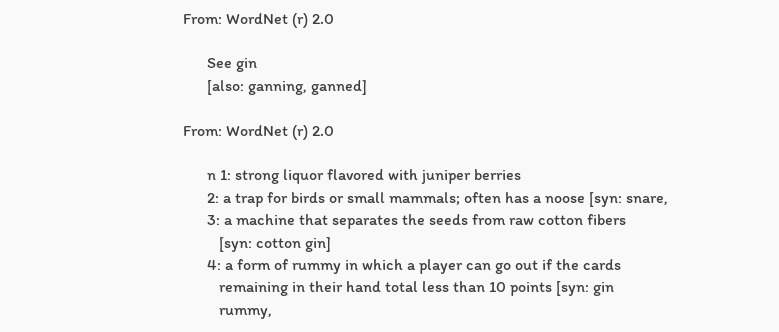From: WordNet (r) 2.0

      See gin
      [also: ganning, ganned]

From: WordNet (r) 2.0

      n 1: strong liquor flavored with juniper berries
      2: a trap for birds or small mammals; often has a noose [syn: snare,
      3: a machine that separates the seeds from raw cotton fibers
         [syn: cotton gin]
      4: a form of rummy in which a player can go out if the cards
         remaining in their hand total less than 10 points [syn: gin
         rummy,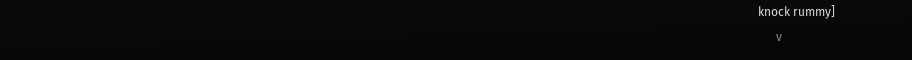knock rummy]
      v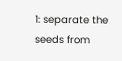1: separate the seeds from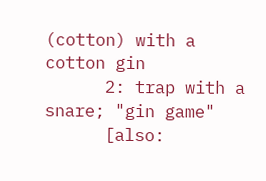(cotton) with a cotton gin
      2: trap with a snare; "gin game"
      [also: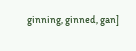ginning, ginned, gan]